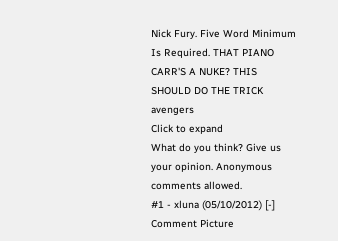Nick Fury. Five Word Minimum Is Required. THAT PIANO CARR'S A NUKE? THIS SHOULD DO THE TRICK avengers
Click to expand
What do you think? Give us your opinion. Anonymous comments allowed.
#1 - xluna (05/10/2012) [-]
Comment Picture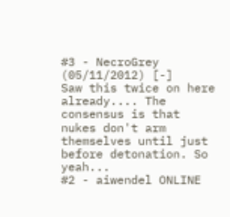#3 - NecroGrey (05/11/2012) [-]
Saw this twice on here already.... The consensus is that nukes don't arm themselves until just before detonation. So yeah...
#2 - aiwendel ONLINE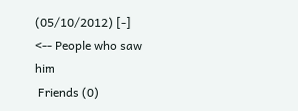(05/10/2012) [-]
<-- People who saw him
 Friends (0)